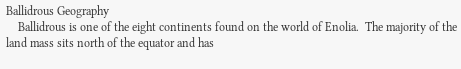Ballidrous Geography
    Ballidrous is one of the eight continents found on the world of Enolia.  The majority of the land mass sits north of the equator and has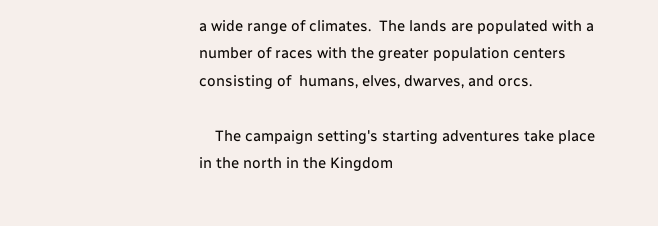a wide range of climates.  The lands are populated with a number of races with the greater population centers consisting of  humans, elves, dwarves, and orcs.

    The campaign setting's starting adventures take place in the north in the Kingdom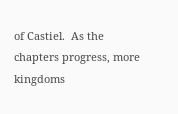of Castiel.  As the chapters progress, more kingdoms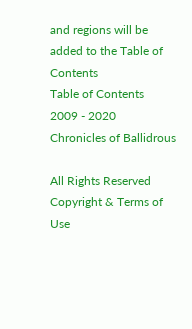and regions will be added to the Table of Contents
Table of Contents
2009 - 2020   Chronicles of Ballidrous

All Rights Reserved
Copyright & Terms of Use